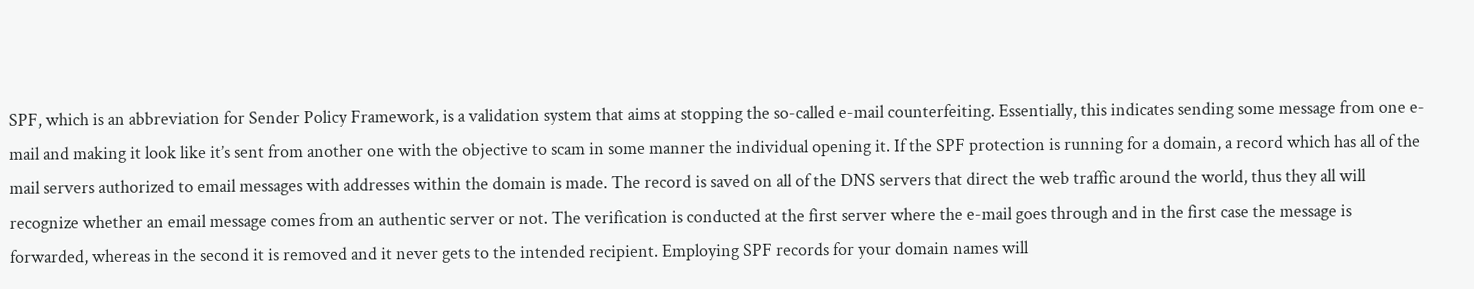SPF, which is an abbreviation for Sender Policy Framework, is a validation system that aims at stopping the so-called e-mail counterfeiting. Essentially, this indicates sending some message from one e-mail and making it look like it’s sent from another one with the objective to scam in some manner the individual opening it. If the SPF protection is running for a domain, a record which has all of the mail servers authorized to email messages with addresses within the domain is made. The record is saved on all of the DNS servers that direct the web traffic around the world, thus they all will recognize whether an email message comes from an authentic server or not. The verification is conducted at the first server where the e-mail goes through and in the first case the message is forwarded, whereas in the second it is removed and it never gets to the intended recipient. Employing SPF records for your domain names will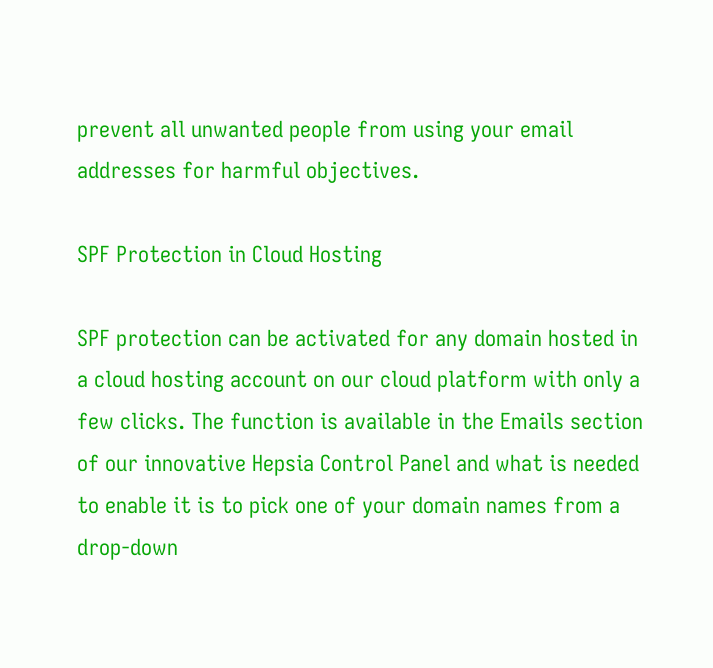prevent all unwanted people from using your email addresses for harmful objectives.

SPF Protection in Cloud Hosting

SPF protection can be activated for any domain hosted in a cloud hosting account on our cloud platform with only a few clicks. The function is available in the Emails section of our innovative Hepsia Control Panel and what is needed to enable it is to pick one of your domain names from a drop-down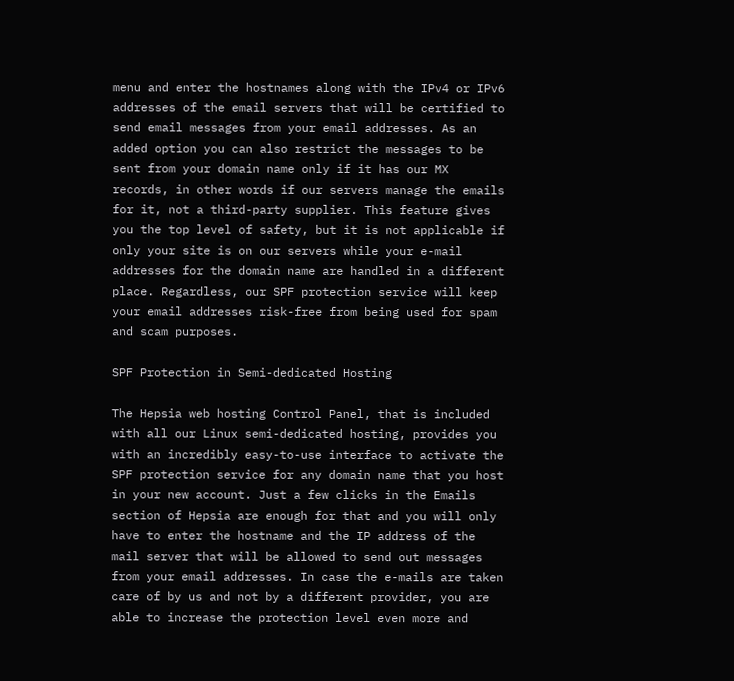menu and enter the hostnames along with the IPv4 or IPv6 addresses of the email servers that will be certified to send email messages from your email addresses. As an added option you can also restrict the messages to be sent from your domain name only if it has our MX records, in other words if our servers manage the emails for it, not a third-party supplier. This feature gives you the top level of safety, but it is not applicable if only your site is on our servers while your e-mail addresses for the domain name are handled in a different place. Regardless, our SPF protection service will keep your email addresses risk-free from being used for spam and scam purposes.

SPF Protection in Semi-dedicated Hosting

The Hepsia web hosting Control Panel, that is included with all our Linux semi-dedicated hosting, provides you with an incredibly easy-to-use interface to activate the SPF protection service for any domain name that you host in your new account. Just a few clicks in the Emails section of Hepsia are enough for that and you will only have to enter the hostname and the IP address of the mail server that will be allowed to send out messages from your email addresses. In case the e-mails are taken care of by us and not by a different provider, you are able to increase the protection level even more and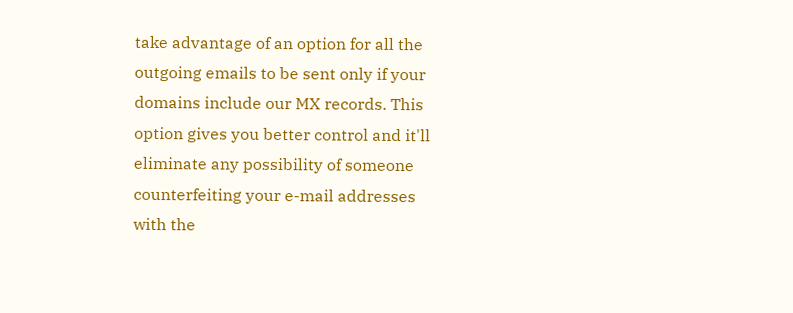take advantage of an option for all the outgoing emails to be sent only if your domains include our MX records. This option gives you better control and it'll eliminate any possibility of someone counterfeiting your e-mail addresses with the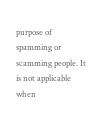purpose of spamming or scamming people. It is not applicable when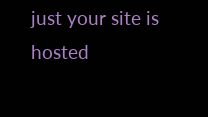just your site is hosted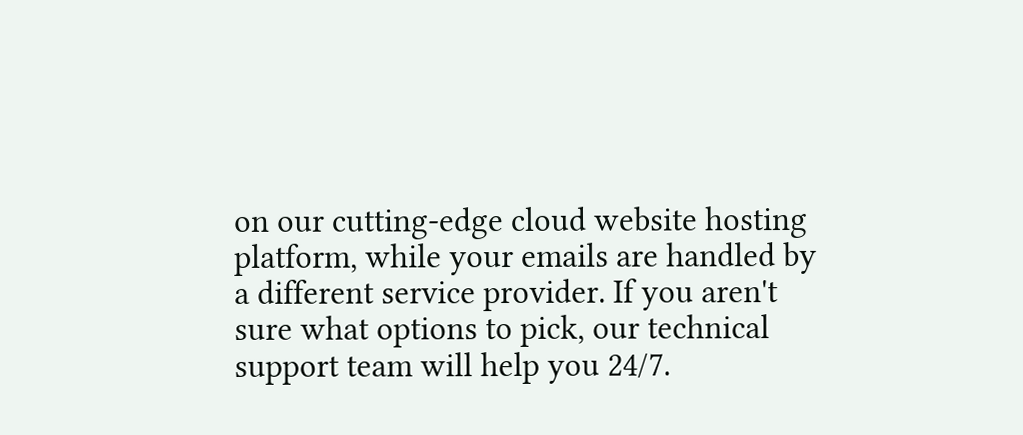on our cutting-edge cloud website hosting platform, while your emails are handled by a different service provider. If you aren't sure what options to pick, our technical support team will help you 24/7.